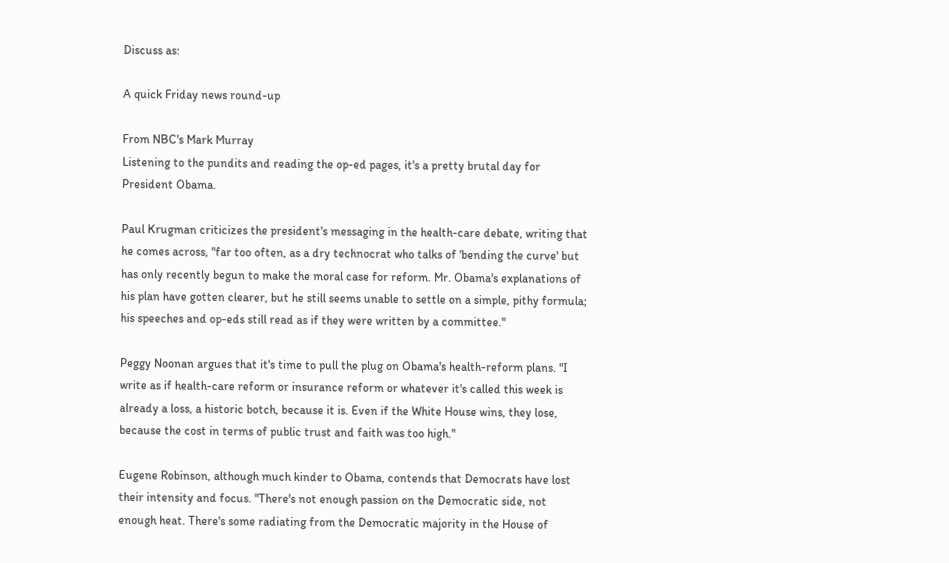Discuss as:

A quick Friday news round-up

From NBC's Mark Murray
Listening to the pundits and reading the op-ed pages, it's a pretty brutal day for President Obama.

Paul Krugman criticizes the president's messaging in the health-care debate, writing that he comes across, "far too often, as a dry technocrat who talks of 'bending the curve' but has only recently begun to make the moral case for reform. Mr. Obama's explanations of his plan have gotten clearer, but he still seems unable to settle on a simple, pithy formula; his speeches and op-eds still read as if they were written by a committee."

Peggy Noonan argues that it's time to pull the plug on Obama's health-reform plans. "I write as if health-care reform or insurance reform or whatever it's called this week is already a loss, a historic botch, because it is. Even if the White House wins, they lose, because the cost in terms of public trust and faith was too high."

Eugene Robinson, although much kinder to Obama, contends that Democrats have lost their intensity and focus. "There's not enough passion on the Democratic side, not enough heat. There's some radiating from the Democratic majority in the House of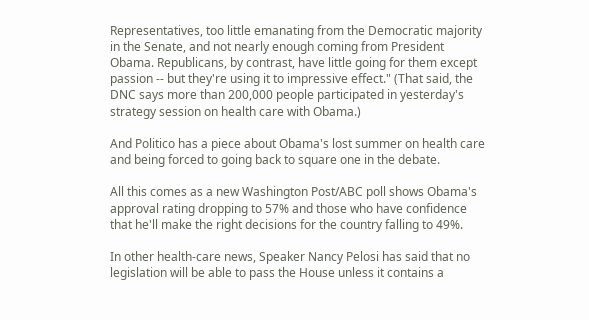Representatives, too little emanating from the Democratic majority in the Senate, and not nearly enough coming from President Obama. Republicans, by contrast, have little going for them except passion -- but they're using it to impressive effect." (That said, the DNC says more than 200,000 people participated in yesterday's strategy session on health care with Obama.)

And Politico has a piece about Obama's lost summer on health care and being forced to going back to square one in the debate.

All this comes as a new Washington Post/ABC poll shows Obama's approval rating dropping to 57% and those who have confidence that he'll make the right decisions for the country falling to 49%.

In other health-care news, Speaker Nancy Pelosi has said that no legislation will be able to pass the House unless it contains a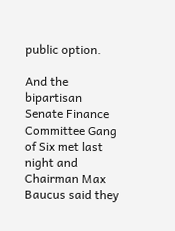public option.

And the bipartisan Senate Finance Committee Gang of Six met last night and Chairman Max Baucus said they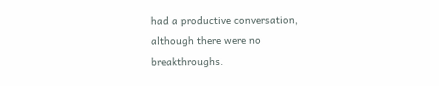had a productive conversation, although there were no breakthroughs.